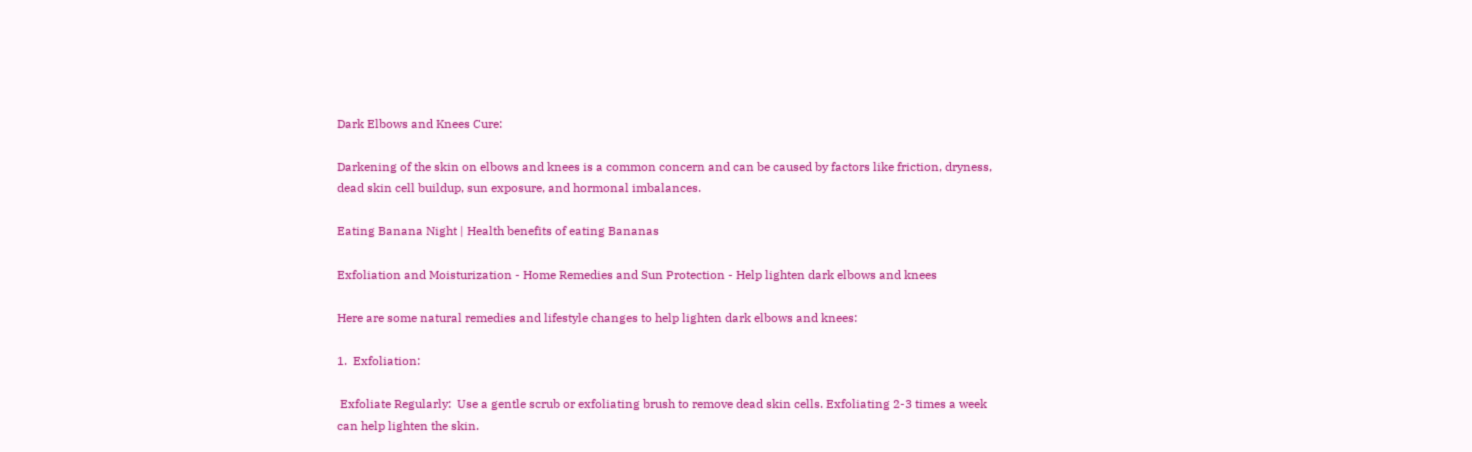Dark Elbows and Knees Cure:

Darkening of the skin on elbows and knees is a common concern and can be caused by factors like friction, dryness, dead skin cell buildup, sun exposure, and hormonal imbalances.

Eating Banana Night | Health benefits of eating Bananas

Exfoliation and Moisturization - Home Remedies and Sun Protection - Help lighten dark elbows and knees

Here are some natural remedies and lifestyle changes to help lighten dark elbows and knees:

1.  Exfoliation:

 Exfoliate Regularly:  Use a gentle scrub or exfoliating brush to remove dead skin cells. Exfoliating 2-3 times a week can help lighten the skin.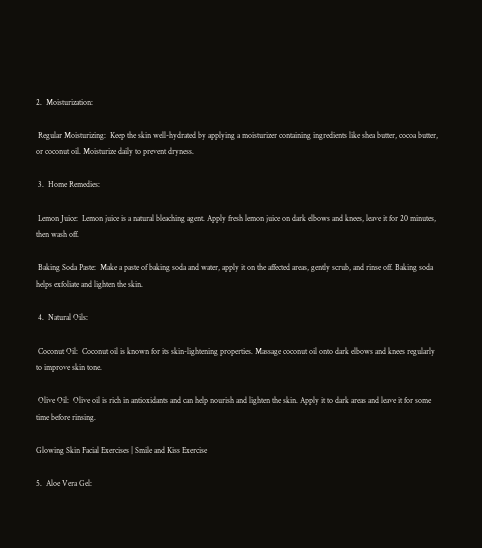2.  Moisturization:

 Regular Moisturizing:  Keep the skin well-hydrated by applying a moisturizer containing ingredients like shea butter, cocoa butter, or coconut oil. Moisturize daily to prevent dryness.

 3.  Home Remedies:

 Lemon Juice:  Lemon juice is a natural bleaching agent. Apply fresh lemon juice on dark elbows and knees, leave it for 20 minutes, then wash off.

 Baking Soda Paste:  Make a paste of baking soda and water, apply it on the affected areas, gently scrub, and rinse off. Baking soda helps exfoliate and lighten the skin.

 4.  Natural Oils:

 Coconut Oil:  Coconut oil is known for its skin-lightening properties. Massage coconut oil onto dark elbows and knees regularly to improve skin tone.

 Olive Oil:  Olive oil is rich in antioxidants and can help nourish and lighten the skin. Apply it to dark areas and leave it for some time before rinsing.

Glowing Skin Facial Exercises | Smile and Kiss Exercise

5.  Aloe Vera Gel: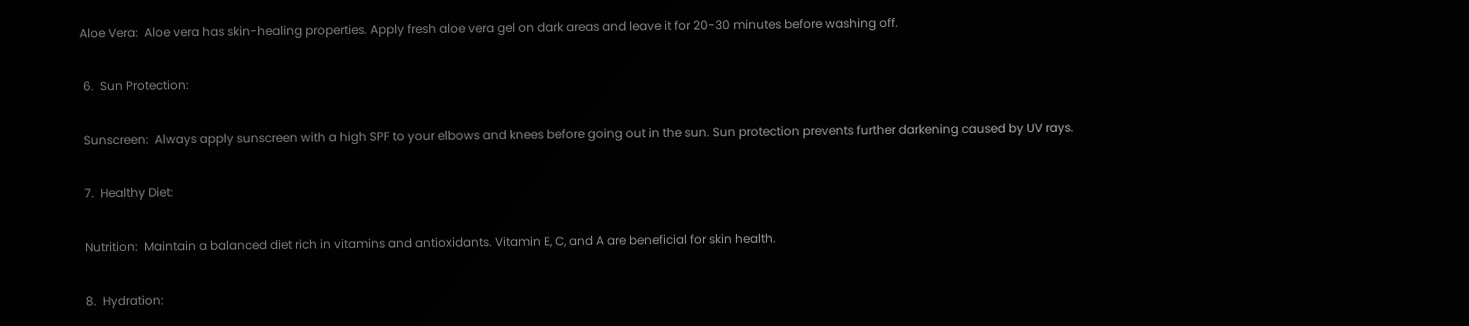Aloe Vera:  Aloe vera has skin-healing properties. Apply fresh aloe vera gel on dark areas and leave it for 20-30 minutes before washing off.

 6.  Sun Protection:

 Sunscreen:  Always apply sunscreen with a high SPF to your elbows and knees before going out in the sun. Sun protection prevents further darkening caused by UV rays.

 7.  Healthy Diet:

 Nutrition:  Maintain a balanced diet rich in vitamins and antioxidants. Vitamin E, C, and A are beneficial for skin health.

 8.  Hydration: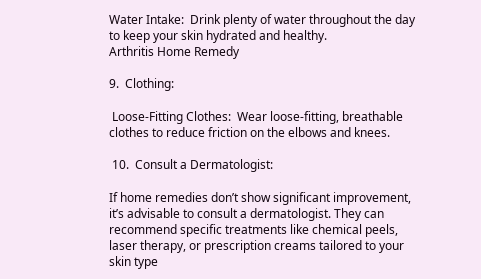Water Intake:  Drink plenty of water throughout the day to keep your skin hydrated and healthy.
Arthritis Home Remedy

9.  Clothing:

 Loose-Fitting Clothes:  Wear loose-fitting, breathable clothes to reduce friction on the elbows and knees.

 10.  Consult a Dermatologist:

If home remedies don’t show significant improvement, it’s advisable to consult a dermatologist. They can recommend specific treatments like chemical peels, laser therapy, or prescription creams tailored to your skin type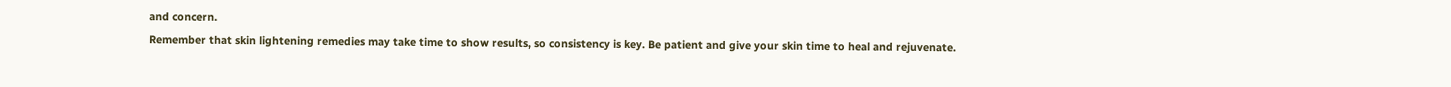and concern.
Remember that skin lightening remedies may take time to show results, so consistency is key. Be patient and give your skin time to heal and rejuvenate.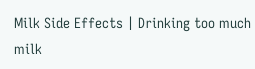Milk Side Effects | Drinking too much milk